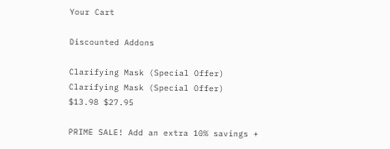Your Cart

Discounted Addons

Clarifying Mask (Special Offer)
Clarifying Mask (Special Offer)
$13.98 $27.95

PRIME SALE! Add an extra 10% savings +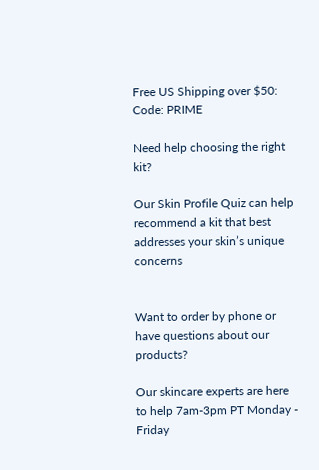Free US Shipping over $50: Code: PRIME

Need help choosing the right kit?

Our Skin Profile Quiz can help recommend a kit that best addresses your skin’s unique concerns


Want to order by phone or have questions about our products?

Our skincare experts are here to help 7am-3pm PT Monday - Friday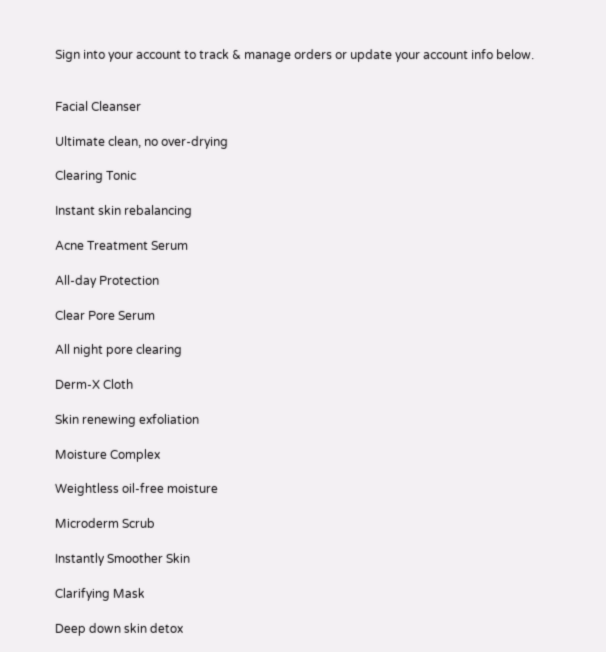Sign into your account to track & manage orders or update your account info below.


Facial Cleanser

Ultimate clean, no over-drying

Clearing Tonic

Instant skin rebalancing

Acne Treatment Serum

All-day Protection

Clear Pore Serum

All night pore clearing

Derm-X Cloth

Skin renewing exfoliation

Moisture Complex

Weightless oil-free moisture

Microderm Scrub

Instantly Smoother Skin

Clarifying Mask

Deep down skin detox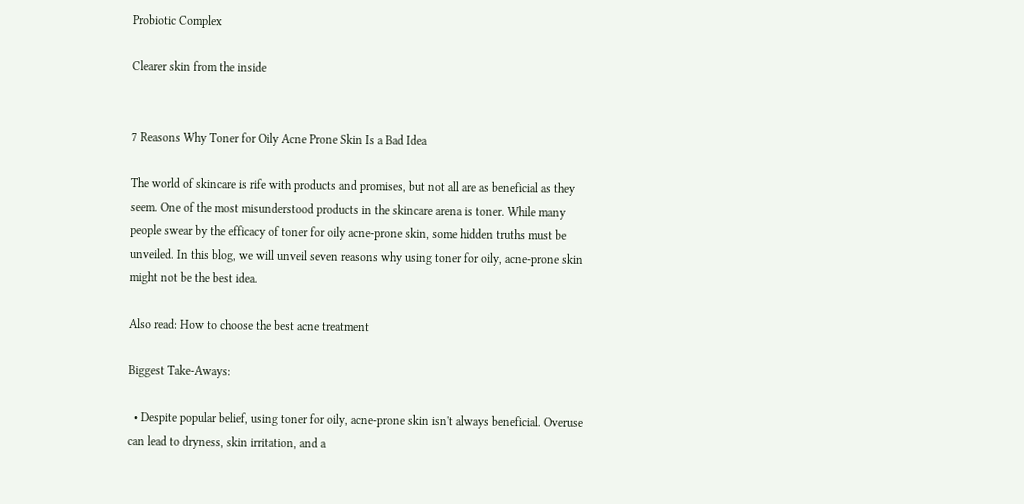Probiotic Complex

Clearer skin from the inside


7 Reasons Why Toner for Oily Acne Prone Skin Is a Bad Idea

The world of skincare is rife with products and promises, but not all are as beneficial as they seem. One of the most misunderstood products in the skincare arena is toner. While many people swear by the efficacy of toner for oily acne-prone skin, some hidden truths must be unveiled. In this blog, we will unveil seven reasons why using toner for oily, acne-prone skin might not be the best idea.

Also read: How to choose the best acne treatment

Biggest Take-Aways:

  • Despite popular belief, using toner for oily, acne-prone skin isn't always beneficial. Overuse can lead to dryness, skin irritation, and a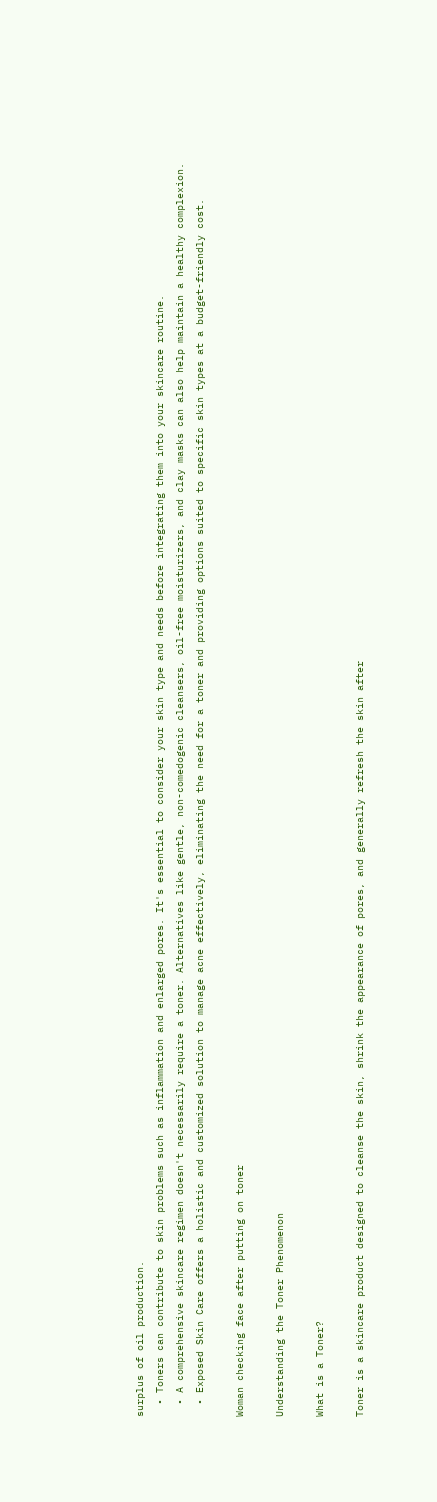surplus of oil production.
  • Toners can contribute to skin problems such as inflammation and enlarged pores. It's essential to consider your skin type and needs before integrating them into your skincare routine.
  • A comprehensive skincare regimen doesn't necessarily require a toner. Alternatives like gentle, non-comedogenic cleansers, oil-free moisturizers, and clay masks can also help maintain a healthy complexion.
  • Exposed Skin Care offers a holistic and customized solution to manage acne effectively, eliminating the need for a toner and providing options suited to specific skin types at a budget-friendly cost.

Woman checking face after putting on toner

Understanding the Toner Phenomenon

What is a Toner?

Toner is a skincare product designed to cleanse the skin, shrink the appearance of pores, and generally refresh the skin after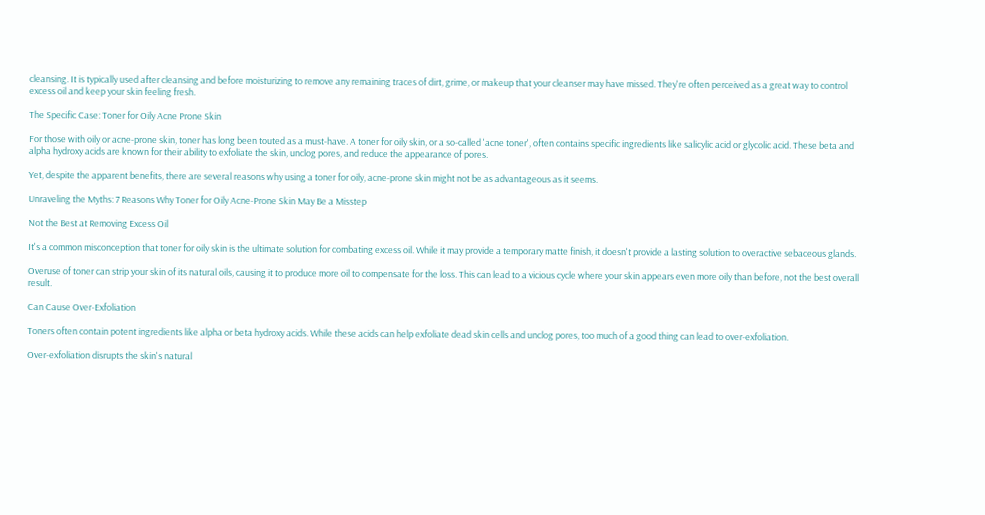cleansing. It is typically used after cleansing and before moisturizing to remove any remaining traces of dirt, grime, or makeup that your cleanser may have missed. They're often perceived as a great way to control excess oil and keep your skin feeling fresh.

The Specific Case: Toner for Oily Acne Prone Skin

For those with oily or acne-prone skin, toner has long been touted as a must-have. A toner for oily skin, or a so-called 'acne toner', often contains specific ingredients like salicylic acid or glycolic acid. These beta and alpha hydroxy acids are known for their ability to exfoliate the skin, unclog pores, and reduce the appearance of pores.

Yet, despite the apparent benefits, there are several reasons why using a toner for oily, acne-prone skin might not be as advantageous as it seems.

Unraveling the Myths: 7 Reasons Why Toner for Oily Acne-Prone Skin May Be a Misstep

Not the Best at Removing Excess Oil

It's a common misconception that toner for oily skin is the ultimate solution for combating excess oil. While it may provide a temporary matte finish, it doesn't provide a lasting solution to overactive sebaceous glands.

Overuse of toner can strip your skin of its natural oils, causing it to produce more oil to compensate for the loss. This can lead to a vicious cycle where your skin appears even more oily than before, not the best overall result.

Can Cause Over-Exfoliation

Toners often contain potent ingredients like alpha or beta hydroxy acids. While these acids can help exfoliate dead skin cells and unclog pores, too much of a good thing can lead to over-exfoliation.

Over-exfoliation disrupts the skin's natural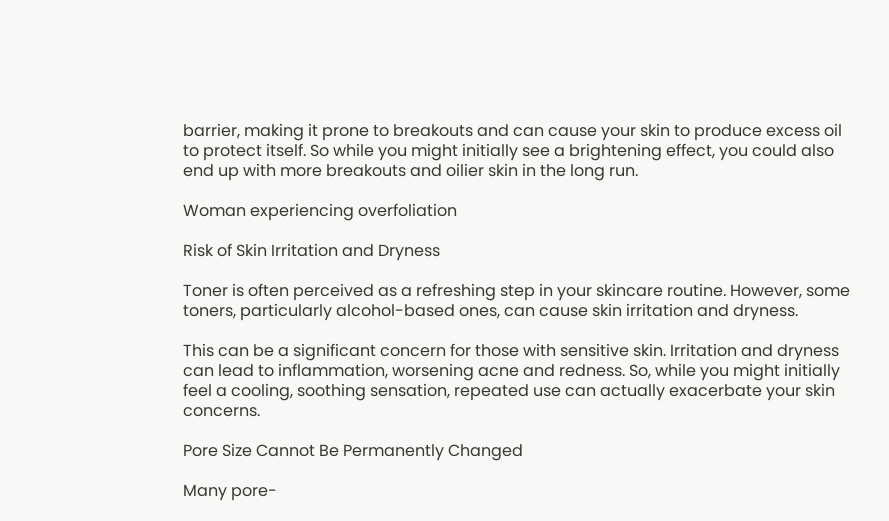barrier, making it prone to breakouts and can cause your skin to produce excess oil to protect itself. So while you might initially see a brightening effect, you could also end up with more breakouts and oilier skin in the long run.

Woman experiencing overfoliation

Risk of Skin Irritation and Dryness

Toner is often perceived as a refreshing step in your skincare routine. However, some toners, particularly alcohol-based ones, can cause skin irritation and dryness.

This can be a significant concern for those with sensitive skin. Irritation and dryness can lead to inflammation, worsening acne and redness. So, while you might initially feel a cooling, soothing sensation, repeated use can actually exacerbate your skin concerns.

Pore Size Cannot Be Permanently Changed

Many pore-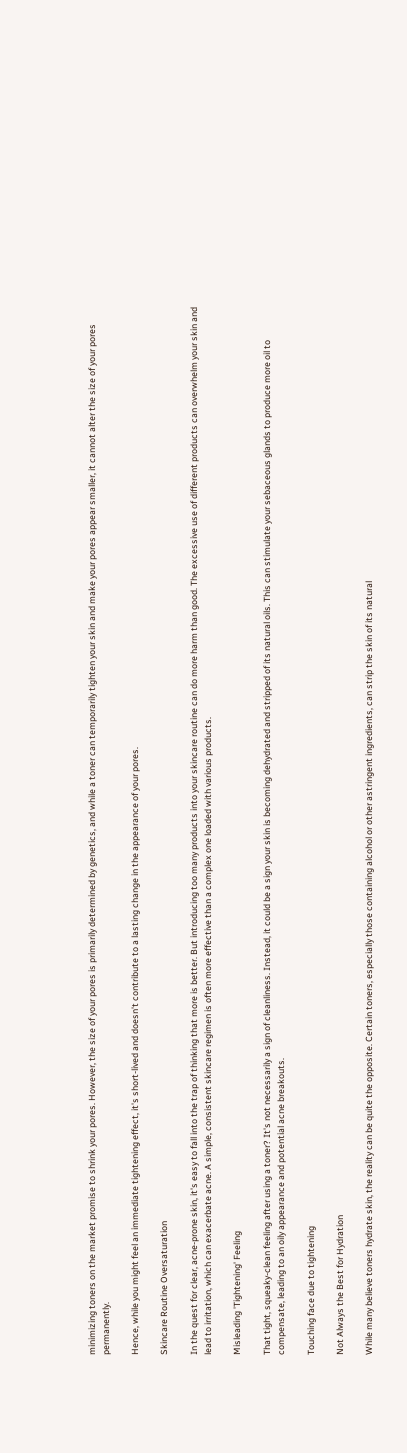minimizing toners on the market promise to shrink your pores. However, the size of your pores is primarily determined by genetics, and while a toner can temporarily tighten your skin and make your pores appear smaller, it cannot alter the size of your pores permanently.

Hence, while you might feel an immediate tightening effect, it's short-lived and doesn't contribute to a lasting change in the appearance of your pores.

Skincare Routine Oversaturation

In the quest for clear, acne-prone skin, it's easy to fall into the trap of thinking that more is better. But introducing too many products into your skincare routine can do more harm than good. The excessive use of different products can overwhelm your skin and lead to irritation, which can exacerbate acne. A simple, consistent skincare regimen is often more effective than a complex one loaded with various products.

Misleading 'Tightening' Feeling

That tight, squeaky-clean feeling after using a toner? It's not necessarily a sign of cleanliness. Instead, it could be a sign your skin is becoming dehydrated and stripped of its natural oils. This can stimulate your sebaceous glands to produce more oil to compensate, leading to an oily appearance and potential acne breakouts.

Touching face due to tightening

Not Always the Best for Hydration

While many believe toners hydrate skin, the reality can be quite the opposite. Certain toners, especially those containing alcohol or other astringent ingredients, can strip the skin of its natural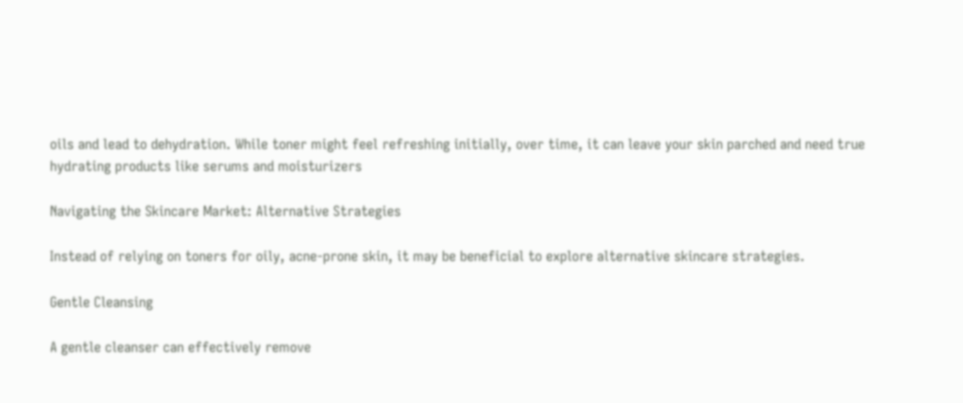oils and lead to dehydration. While toner might feel refreshing initially, over time, it can leave your skin parched and need true hydrating products like serums and moisturizers

Navigating the Skincare Market: Alternative Strategies

Instead of relying on toners for oily, acne-prone skin, it may be beneficial to explore alternative skincare strategies.

Gentle Cleansing

A gentle cleanser can effectively remove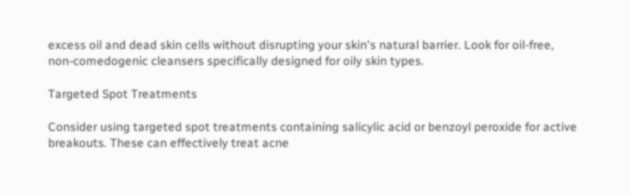excess oil and dead skin cells without disrupting your skin's natural barrier. Look for oil-free, non-comedogenic cleansers specifically designed for oily skin types.

Targeted Spot Treatments

Consider using targeted spot treatments containing salicylic acid or benzoyl peroxide for active breakouts. These can effectively treat acne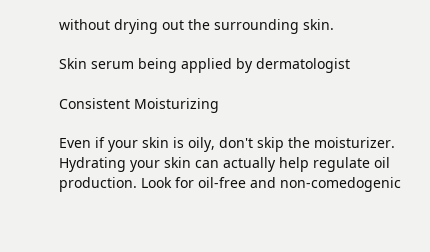without drying out the surrounding skin.

Skin serum being applied by dermatologist

Consistent Moisturizing

Even if your skin is oily, don't skip the moisturizer. Hydrating your skin can actually help regulate oil production. Look for oil-free and non-comedogenic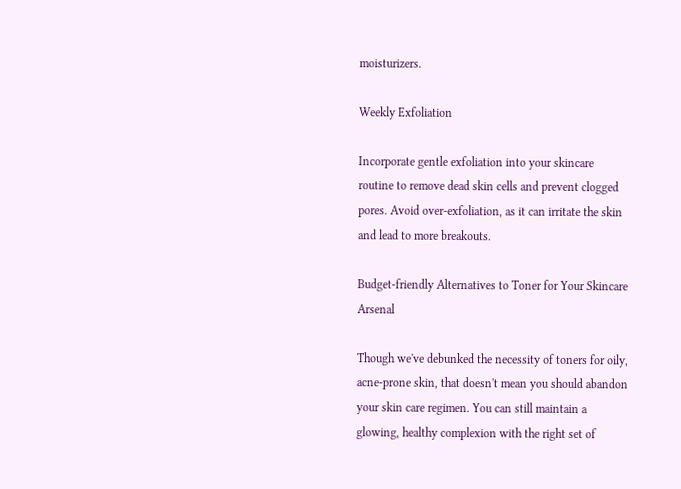moisturizers.

Weekly Exfoliation

Incorporate gentle exfoliation into your skincare routine to remove dead skin cells and prevent clogged pores. Avoid over-exfoliation, as it can irritate the skin and lead to more breakouts.

Budget-friendly Alternatives to Toner for Your Skincare Arsenal

Though we've debunked the necessity of toners for oily, acne-prone skin, that doesn't mean you should abandon your skin care regimen. You can still maintain a glowing, healthy complexion with the right set of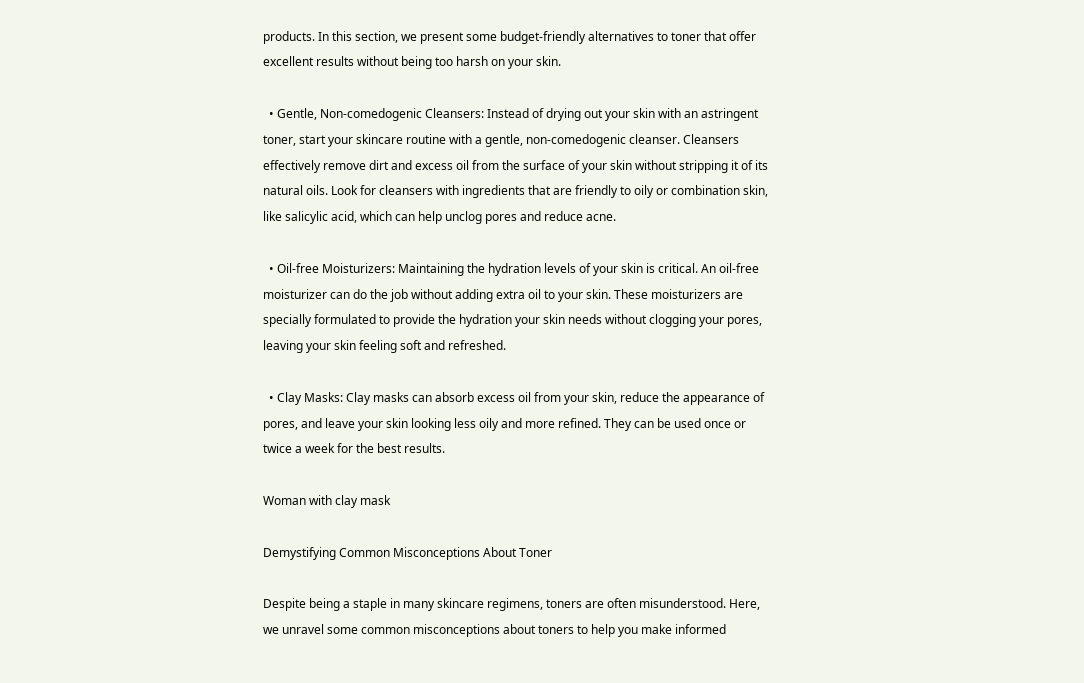products. In this section, we present some budget-friendly alternatives to toner that offer excellent results without being too harsh on your skin.

  • Gentle, Non-comedogenic Cleansers: Instead of drying out your skin with an astringent toner, start your skincare routine with a gentle, non-comedogenic cleanser. Cleansers effectively remove dirt and excess oil from the surface of your skin without stripping it of its natural oils. Look for cleansers with ingredients that are friendly to oily or combination skin, like salicylic acid, which can help unclog pores and reduce acne.

  • Oil-free Moisturizers: Maintaining the hydration levels of your skin is critical. An oil-free moisturizer can do the job without adding extra oil to your skin. These moisturizers are specially formulated to provide the hydration your skin needs without clogging your pores, leaving your skin feeling soft and refreshed.

  • Clay Masks: Clay masks can absorb excess oil from your skin, reduce the appearance of pores, and leave your skin looking less oily and more refined. They can be used once or twice a week for the best results.

Woman with clay mask

Demystifying Common Misconceptions About Toner

Despite being a staple in many skincare regimens, toners are often misunderstood. Here, we unravel some common misconceptions about toners to help you make informed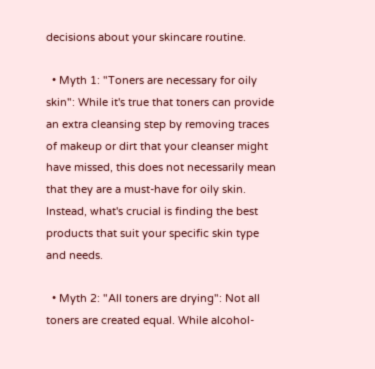decisions about your skincare routine.

  • Myth 1: "Toners are necessary for oily skin": While it's true that toners can provide an extra cleansing step by removing traces of makeup or dirt that your cleanser might have missed, this does not necessarily mean that they are a must-have for oily skin. Instead, what's crucial is finding the best products that suit your specific skin type and needs.

  • Myth 2: "All toners are drying": Not all toners are created equal. While alcohol-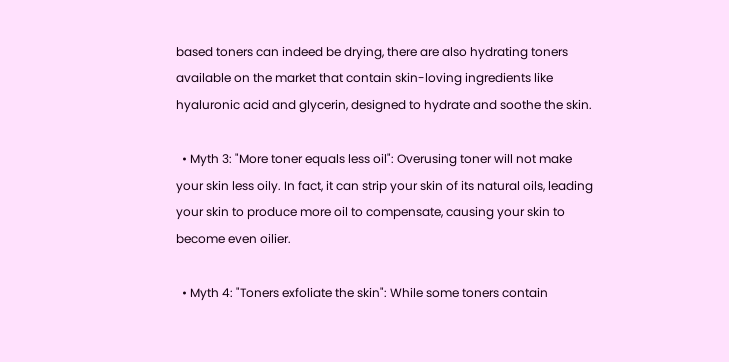based toners can indeed be drying, there are also hydrating toners available on the market that contain skin-loving ingredients like hyaluronic acid and glycerin, designed to hydrate and soothe the skin.

  • Myth 3: "More toner equals less oil": Overusing toner will not make your skin less oily. In fact, it can strip your skin of its natural oils, leading your skin to produce more oil to compensate, causing your skin to become even oilier.

  • Myth 4: "Toners exfoliate the skin": While some toners contain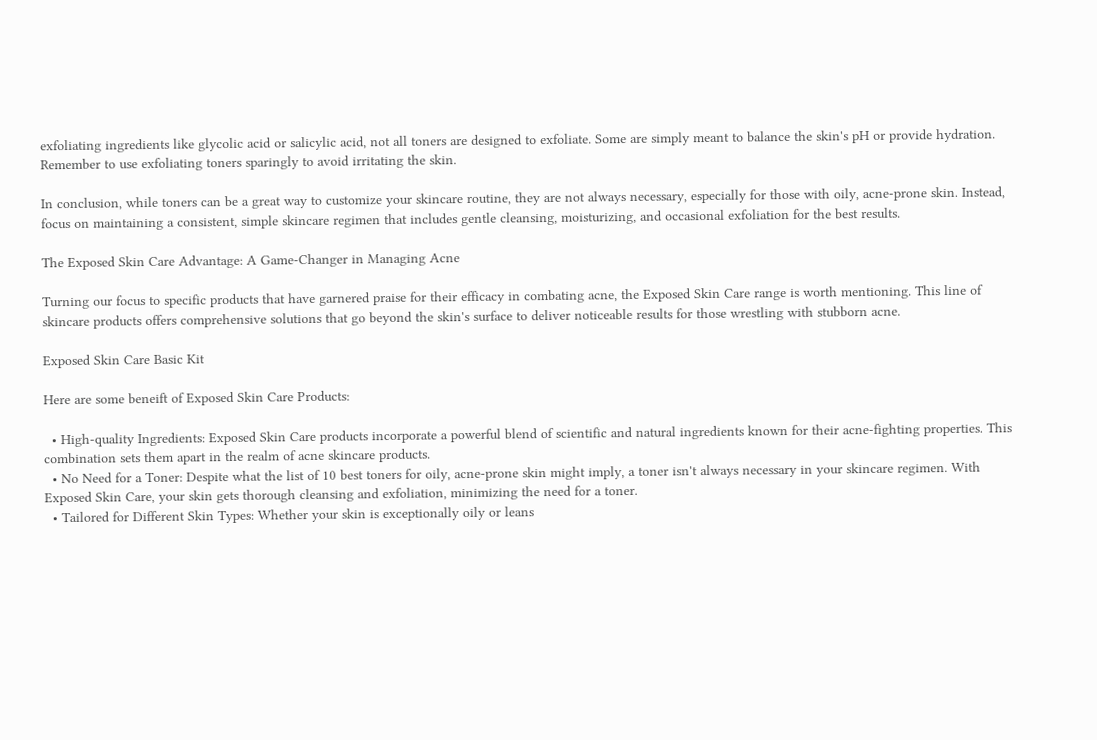exfoliating ingredients like glycolic acid or salicylic acid, not all toners are designed to exfoliate. Some are simply meant to balance the skin's pH or provide hydration. Remember to use exfoliating toners sparingly to avoid irritating the skin.

In conclusion, while toners can be a great way to customize your skincare routine, they are not always necessary, especially for those with oily, acne-prone skin. Instead, focus on maintaining a consistent, simple skincare regimen that includes gentle cleansing, moisturizing, and occasional exfoliation for the best results.

The Exposed Skin Care Advantage: A Game-Changer in Managing Acne

Turning our focus to specific products that have garnered praise for their efficacy in combating acne, the Exposed Skin Care range is worth mentioning. This line of skincare products offers comprehensive solutions that go beyond the skin's surface to deliver noticeable results for those wrestling with stubborn acne.

Exposed Skin Care Basic Kit

Here are some beneift of Exposed Skin Care Products:

  • High-quality Ingredients: Exposed Skin Care products incorporate a powerful blend of scientific and natural ingredients known for their acne-fighting properties. This combination sets them apart in the realm of acne skincare products.
  • No Need for a Toner: Despite what the list of 10 best toners for oily, acne-prone skin might imply, a toner isn't always necessary in your skincare regimen. With Exposed Skin Care, your skin gets thorough cleansing and exfoliation, minimizing the need for a toner.
  • Tailored for Different Skin Types: Whether your skin is exceptionally oily or leans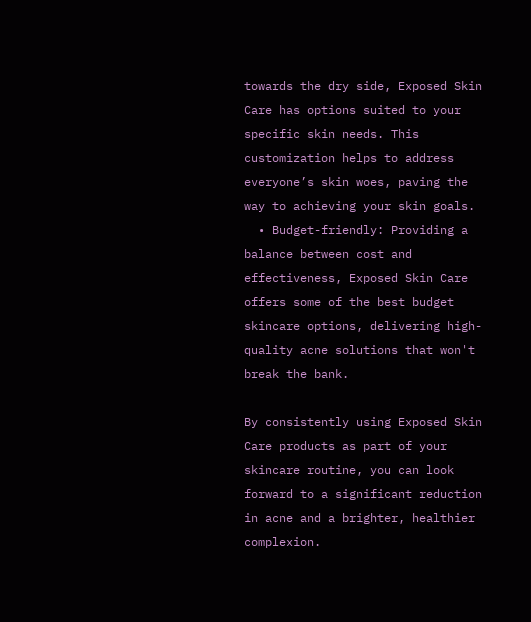towards the dry side, Exposed Skin Care has options suited to your specific skin needs. This customization helps to address everyone’s skin woes, paving the way to achieving your skin goals.
  • Budget-friendly: Providing a balance between cost and effectiveness, Exposed Skin Care offers some of the best budget skincare options, delivering high-quality acne solutions that won't break the bank.

By consistently using Exposed Skin Care products as part of your skincare routine, you can look forward to a significant reduction in acne and a brighter, healthier complexion.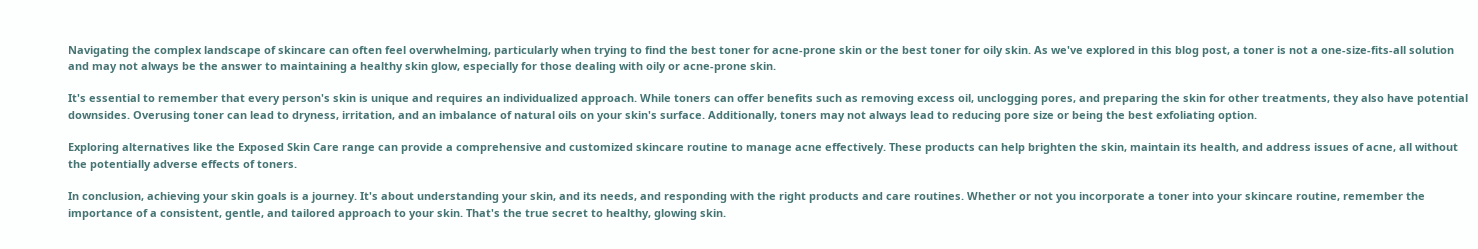Navigating the complex landscape of skincare can often feel overwhelming, particularly when trying to find the best toner for acne-prone skin or the best toner for oily skin. As we've explored in this blog post, a toner is not a one-size-fits-all solution and may not always be the answer to maintaining a healthy skin glow, especially for those dealing with oily or acne-prone skin.

It's essential to remember that every person's skin is unique and requires an individualized approach. While toners can offer benefits such as removing excess oil, unclogging pores, and preparing the skin for other treatments, they also have potential downsides. Overusing toner can lead to dryness, irritation, and an imbalance of natural oils on your skin's surface. Additionally, toners may not always lead to reducing pore size or being the best exfoliating option.

Exploring alternatives like the Exposed Skin Care range can provide a comprehensive and customized skincare routine to manage acne effectively. These products can help brighten the skin, maintain its health, and address issues of acne, all without the potentially adverse effects of toners.

In conclusion, achieving your skin goals is a journey. It's about understanding your skin, and its needs, and responding with the right products and care routines. Whether or not you incorporate a toner into your skincare routine, remember the importance of a consistent, gentle, and tailored approach to your skin. That's the true secret to healthy, glowing skin.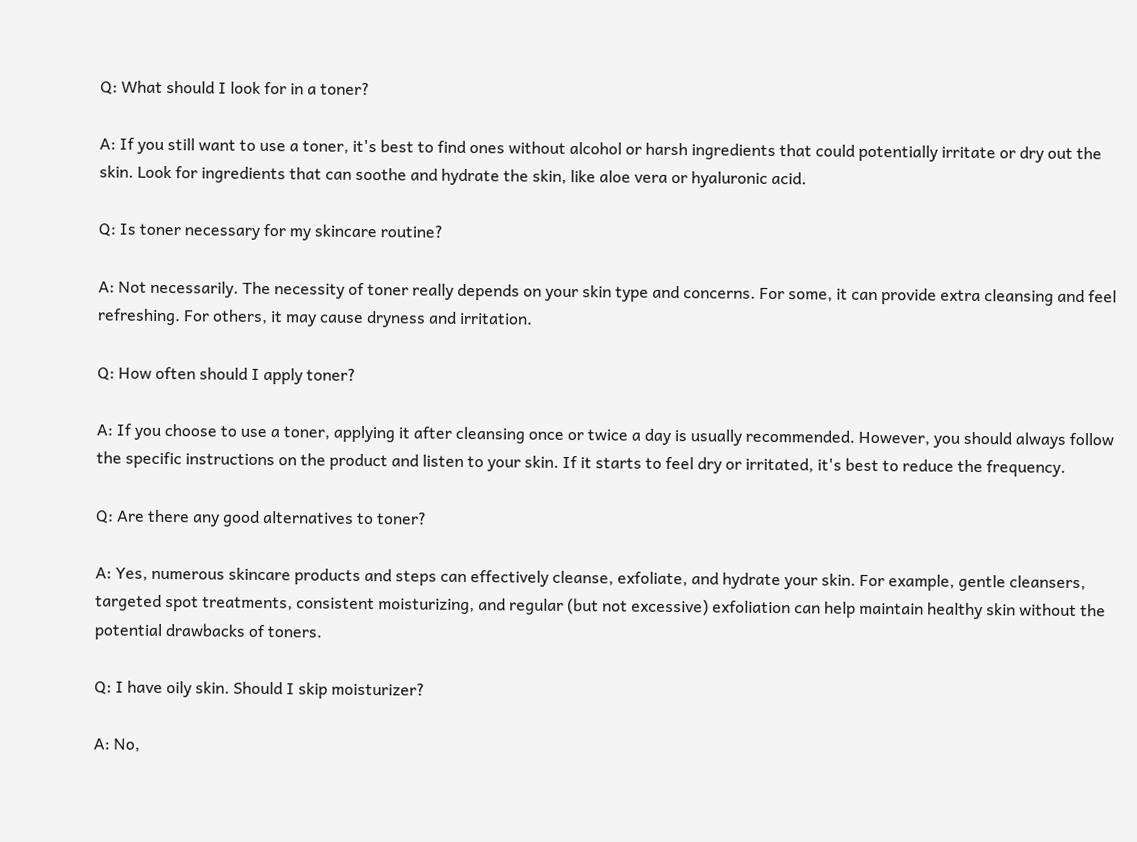Q: What should I look for in a toner?

A: If you still want to use a toner, it's best to find ones without alcohol or harsh ingredients that could potentially irritate or dry out the skin. Look for ingredients that can soothe and hydrate the skin, like aloe vera or hyaluronic acid.

Q: Is toner necessary for my skincare routine?

A: Not necessarily. The necessity of toner really depends on your skin type and concerns. For some, it can provide extra cleansing and feel refreshing. For others, it may cause dryness and irritation.

Q: How often should I apply toner?

A: If you choose to use a toner, applying it after cleansing once or twice a day is usually recommended. However, you should always follow the specific instructions on the product and listen to your skin. If it starts to feel dry or irritated, it's best to reduce the frequency.

Q: Are there any good alternatives to toner?

A: Yes, numerous skincare products and steps can effectively cleanse, exfoliate, and hydrate your skin. For example, gentle cleansers, targeted spot treatments, consistent moisturizing, and regular (but not excessive) exfoliation can help maintain healthy skin without the potential drawbacks of toners.

Q: I have oily skin. Should I skip moisturizer?

A: No,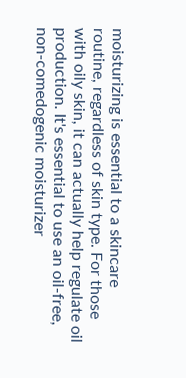moisturizing is essential to a skincare routine, regardless of skin type. For those with oily skin, it can actually help regulate oil production. It's essential to use an oil-free, non-comedogenic moisturizer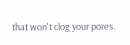that won't clog your pores.